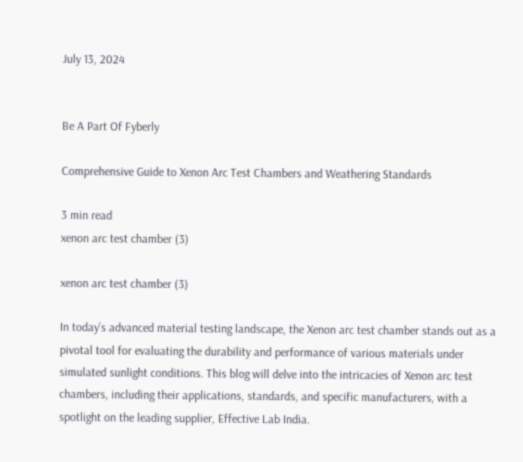July 13, 2024


Be A Part Of Fyberly

Comprehensive Guide to Xenon Arc Test Chambers and Weathering Standards

3 min read
xenon arc test chamber (3)

xenon arc test chamber (3)

In today’s advanced material testing landscape, the Xenon arc test chamber stands out as a pivotal tool for evaluating the durability and performance of various materials under simulated sunlight conditions. This blog will delve into the intricacies of Xenon arc test chambers, including their applications, standards, and specific manufacturers, with a spotlight on the leading supplier, Effective Lab India.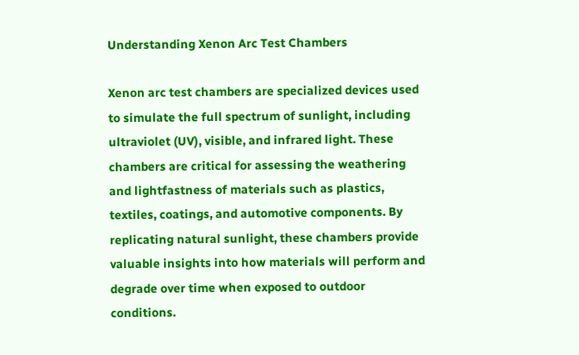Understanding Xenon Arc Test Chambers

Xenon arc test chambers are specialized devices used to simulate the full spectrum of sunlight, including ultraviolet (UV), visible, and infrared light. These chambers are critical for assessing the weathering and lightfastness of materials such as plastics, textiles, coatings, and automotive components. By replicating natural sunlight, these chambers provide valuable insights into how materials will perform and degrade over time when exposed to outdoor conditions.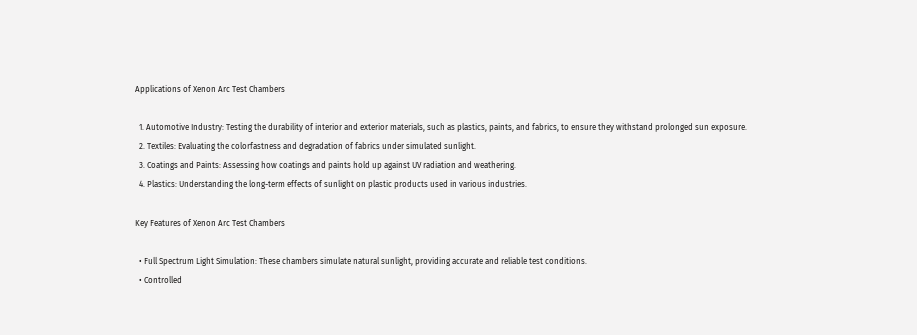Applications of Xenon Arc Test Chambers

  1. Automotive Industry: Testing the durability of interior and exterior materials, such as plastics, paints, and fabrics, to ensure they withstand prolonged sun exposure.
  2. Textiles: Evaluating the colorfastness and degradation of fabrics under simulated sunlight.
  3. Coatings and Paints: Assessing how coatings and paints hold up against UV radiation and weathering.
  4. Plastics: Understanding the long-term effects of sunlight on plastic products used in various industries.

Key Features of Xenon Arc Test Chambers

  • Full Spectrum Light Simulation: These chambers simulate natural sunlight, providing accurate and reliable test conditions.
  • Controlled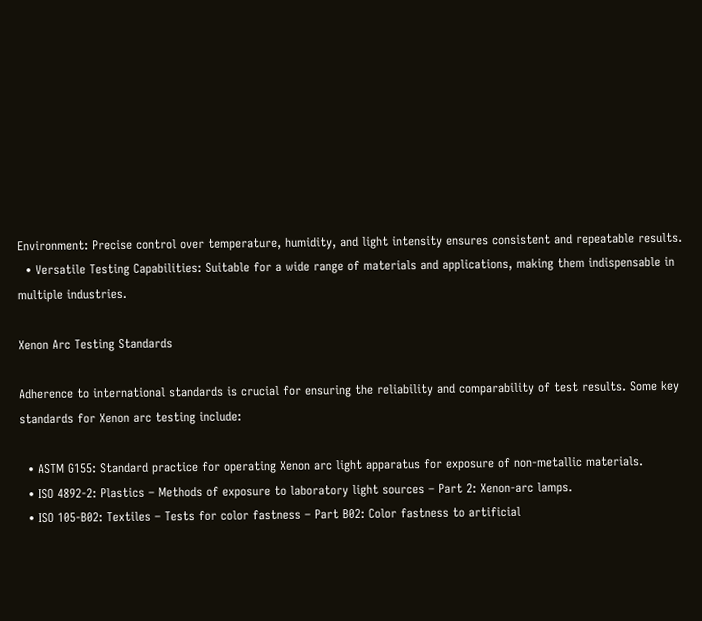Environment: Precise control over temperature, humidity, and light intensity ensures consistent and repeatable results.
  • Versatile Testing Capabilities: Suitable for a wide range of materials and applications, making them indispensable in multiple industries.

Xenon Arc Testing Standards

Adherence to international standards is crucial for ensuring the reliability and comparability of test results. Some key standards for Xenon arc testing include:

  • ASTM G155: Standard practice for operating Xenon arc light apparatus for exposure of non-metallic materials.
  • ISO 4892-2: Plastics – Methods of exposure to laboratory light sources – Part 2: Xenon-arc lamps.
  • ISO 105-B02: Textiles – Tests for color fastness – Part B02: Color fastness to artificial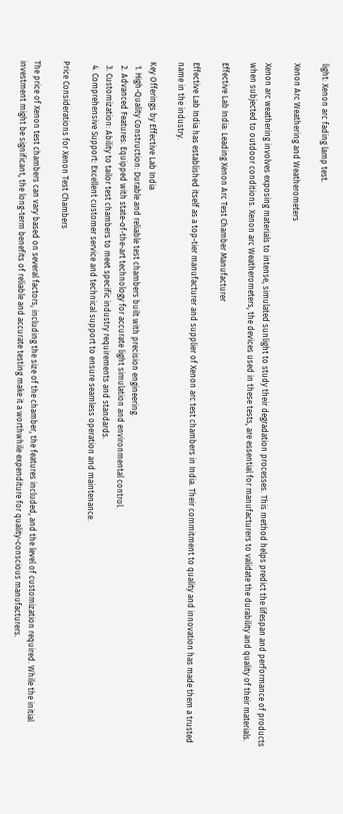light: Xenon arc fading lamp test.

Xenon Arc Weathering and Weatherometers

Xenon arc weathering involves exposing materials to intense, simulated sunlight to study their degradation processes. This method helps predict the lifespan and performance of products when subjected to outdoor conditions. Xenon arc Weatherometers, the devices used in these tests, are essential for manufacturers to validate the durability and quality of their materials.

Effective Lab India: Leading Xenon Arc Test Chamber Manufacturer

Effective Lab India has established itself as a top-tier manufacturer and supplier of Xenon arc test chambers in India. Their commitment to quality and innovation has made them a trusted name in the industry.

Key Offerings by Effective Lab India
  1. High-Quality Construction: Durable and reliable test chambers built with precision engineering.
  2. Advanced Features: Equipped with state-of-the-art technology for accurate light simulation and environmental control.
  3. Customization: Ability to tailor test chambers to meet specific industry requirements and standards.
  4. Comprehensive Support: Excellent customer service and technical support to ensure seamless operation and maintenance.

Price Considerations for Xenon Test Chambers

The price of Xenon test chambers can vary based on several factors, including the size of the chamber, the features included, and the level of customization required. While the initial investment might be significant, the long-term benefits of reliable and accurate testing make it a worthwhile expenditure for quality-conscious manufacturers.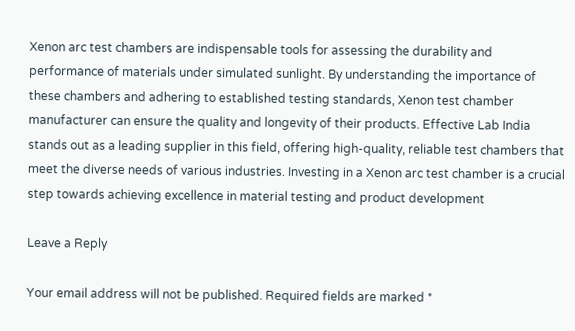Xenon arc test chambers are indispensable tools for assessing the durability and performance of materials under simulated sunlight. By understanding the importance of these chambers and adhering to established testing standards, Xenon test chamber manufacturer can ensure the quality and longevity of their products. Effective Lab India stands out as a leading supplier in this field, offering high-quality, reliable test chambers that meet the diverse needs of various industries. Investing in a Xenon arc test chamber is a crucial step towards achieving excellence in material testing and product development

Leave a Reply

Your email address will not be published. Required fields are marked *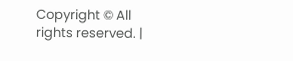Copyright © All rights reserved. |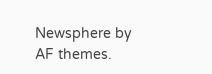Newsphere by AF themes.